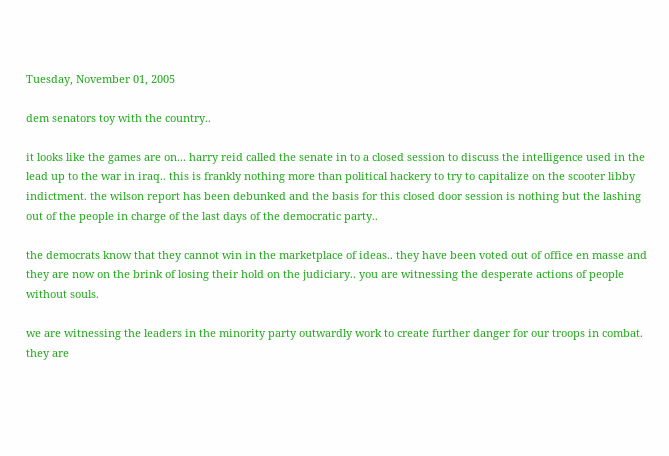Tuesday, November 01, 2005

dem senators toy with the country..

it looks like the games are on... harry reid called the senate in to a closed session to discuss the intelligence used in the lead up to the war in iraq.. this is frankly nothing more than political hackery to try to capitalize on the scooter libby indictment. the wilson report has been debunked and the basis for this closed door session is nothing but the lashing out of the people in charge of the last days of the democratic party..

the democrats know that they cannot win in the marketplace of ideas.. they have been voted out of office en masse and they are now on the brink of losing their hold on the judiciary.. you are witnessing the desperate actions of people without souls.

we are witnessing the leaders in the minority party outwardly work to create further danger for our troops in combat. they are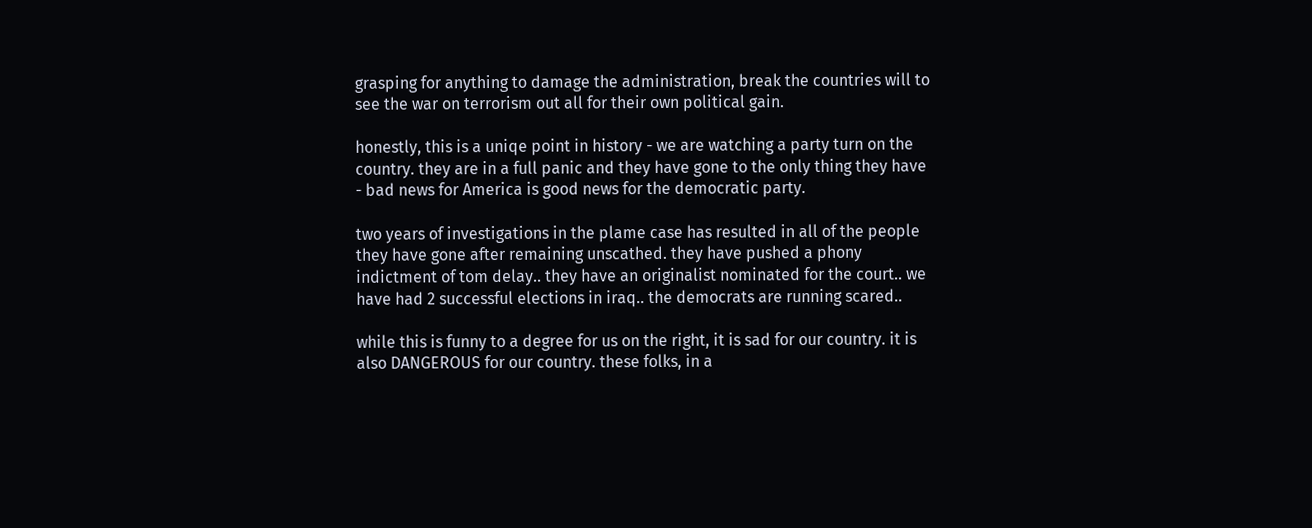grasping for anything to damage the administration, break the countries will to see the war on terrorism out all for their own political gain.

honestly, this is a uniqe point in history - we are watching a party turn on the country. they are in a full panic and they have gone to the only thing they have - bad news for America is good news for the democratic party.

two years of investigations in the plame case has resulted in all of the people they have gone after remaining unscathed. they have pushed a phony indictment of tom delay.. they have an originalist nominated for the court.. we have had 2 successful elections in iraq.. the democrats are running scared..

while this is funny to a degree for us on the right, it is sad for our country. it is also DANGEROUS for our country. these folks, in a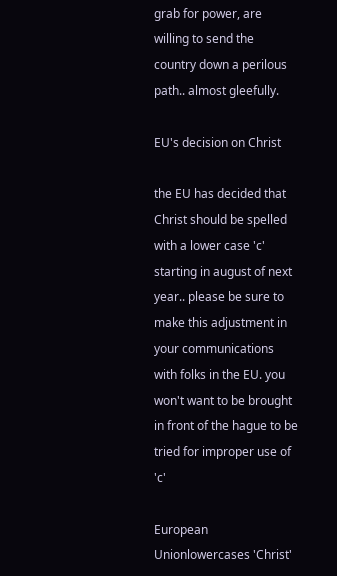grab for power, are willing to send the country down a perilous path.. almost gleefully.

EU's decision on Christ

the EU has decided that Christ should be spelled with a lower case 'c' starting in august of next year.. please be sure to make this adjustment in your communications with folks in the EU. you won't want to be brought in front of the hague to be tried for improper use of 'c'

European Unionlowercases 'Christ'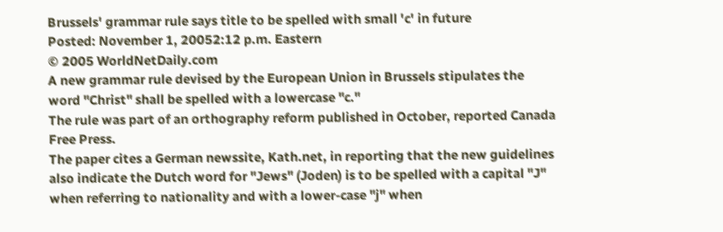Brussels' grammar rule says title to be spelled with small 'c' in future
Posted: November 1, 20052:12 p.m. Eastern
© 2005 WorldNetDaily.com
A new grammar rule devised by the European Union in Brussels stipulates the word "Christ" shall be spelled with a lowercase "c."
The rule was part of an orthography reform published in October, reported Canada Free Press.
The paper cites a German newssite, Kath.net, in reporting that the new guidelines also indicate the Dutch word for "Jews" (Joden) is to be spelled with a capital "J" when referring to nationality and with a lower-case "j" when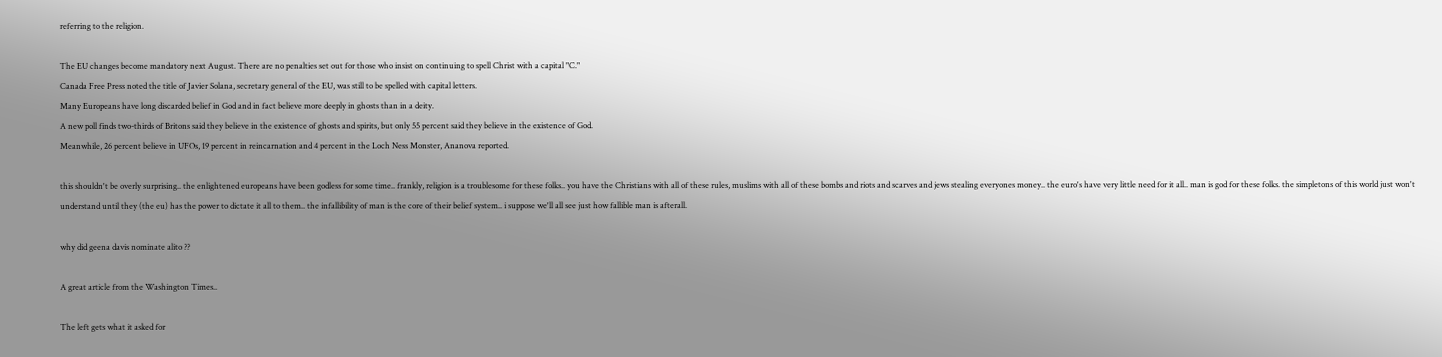referring to the religion.

The EU changes become mandatory next August. There are no penalties set out for those who insist on continuing to spell Christ with a capital "C."
Canada Free Press noted the title of Javier Solana, secretary general of the EU, was still to be spelled with capital letters.
Many Europeans have long discarded belief in God and in fact believe more deeply in ghosts than in a deity.
A new poll finds two-thirds of Britons said they believe in the existence of ghosts and spirits, but only 55 percent said they believe in the existence of God.
Meanwhile, 26 percent believe in UFOs, 19 percent in reincarnation and 4 percent in the Loch Ness Monster, Ananova reported.

this shouldn't be overly surprising.. the enlightened europeans have been godless for some time.. frankly, religion is a troublesome for these folks.. you have the Christians with all of these rules, muslims with all of these bombs and riots and scarves and jews stealing everyones money.. the euro's have very little need for it all.. man is god for these folks. the simpletons of this world just won't understand until they (the eu) has the power to dictate it all to them.. the infallibility of man is the core of their belief system.. i suppose we'll all see just how fallible man is afterall.

why did geena davis nominate alito ??

A great article from the Washington Times..

The left gets what it asked for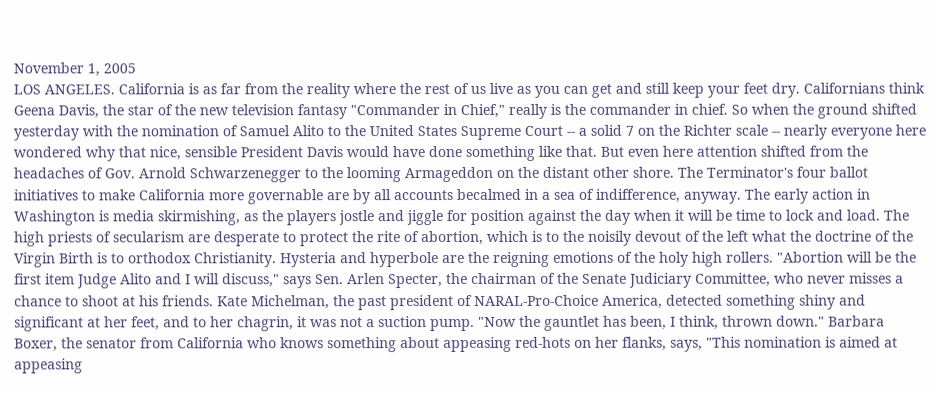November 1, 2005
LOS ANGELES. California is as far from the reality where the rest of us live as you can get and still keep your feet dry. Californians think Geena Davis, the star of the new television fantasy "Commander in Chief," really is the commander in chief. So when the ground shifted yesterday with the nomination of Samuel Alito to the United States Supreme Court -- a solid 7 on the Richter scale -- nearly everyone here wondered why that nice, sensible President Davis would have done something like that. But even here attention shifted from the headaches of Gov. Arnold Schwarzenegger to the looming Armageddon on the distant other shore. The Terminator's four ballot initiatives to make California more governable are by all accounts becalmed in a sea of indifference, anyway. The early action in Washington is media skirmishing, as the players jostle and jiggle for position against the day when it will be time to lock and load. The high priests of secularism are desperate to protect the rite of abortion, which is to the noisily devout of the left what the doctrine of the Virgin Birth is to orthodox Christianity. Hysteria and hyperbole are the reigning emotions of the holy high rollers. "Abortion will be the first item Judge Alito and I will discuss," says Sen. Arlen Specter, the chairman of the Senate Judiciary Committee, who never misses a chance to shoot at his friends. Kate Michelman, the past president of NARAL-Pro-Choice America, detected something shiny and significant at her feet, and to her chagrin, it was not a suction pump. "Now the gauntlet has been, I think, thrown down." Barbara Boxer, the senator from California who knows something about appeasing red-hots on her flanks, says, "This nomination is aimed at appeasing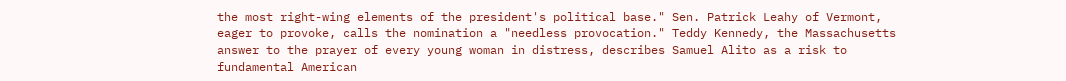the most right-wing elements of the president's political base." Sen. Patrick Leahy of Vermont, eager to provoke, calls the nomination a "needless provocation." Teddy Kennedy, the Massachusetts answer to the prayer of every young woman in distress, describes Samuel Alito as a risk to fundamental American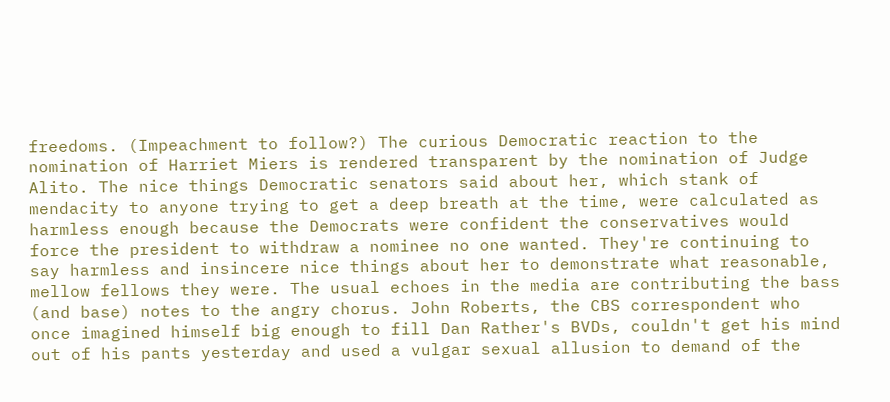freedoms. (Impeachment to follow?) The curious Democratic reaction to the nomination of Harriet Miers is rendered transparent by the nomination of Judge Alito. The nice things Democratic senators said about her, which stank of mendacity to anyone trying to get a deep breath at the time, were calculated as harmless enough because the Democrats were confident the conservatives would force the president to withdraw a nominee no one wanted. They're continuing to say harmless and insincere nice things about her to demonstrate what reasonable, mellow fellows they were. The usual echoes in the media are contributing the bass (and base) notes to the angry chorus. John Roberts, the CBS correspondent who once imagined himself big enough to fill Dan Rather's BVDs, couldn't get his mind out of his pants yesterday and used a vulgar sexual allusion to demand of the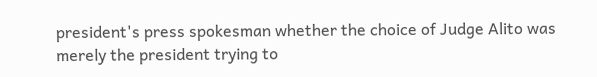president's press spokesman whether the choice of Judge Alito was merely the president trying to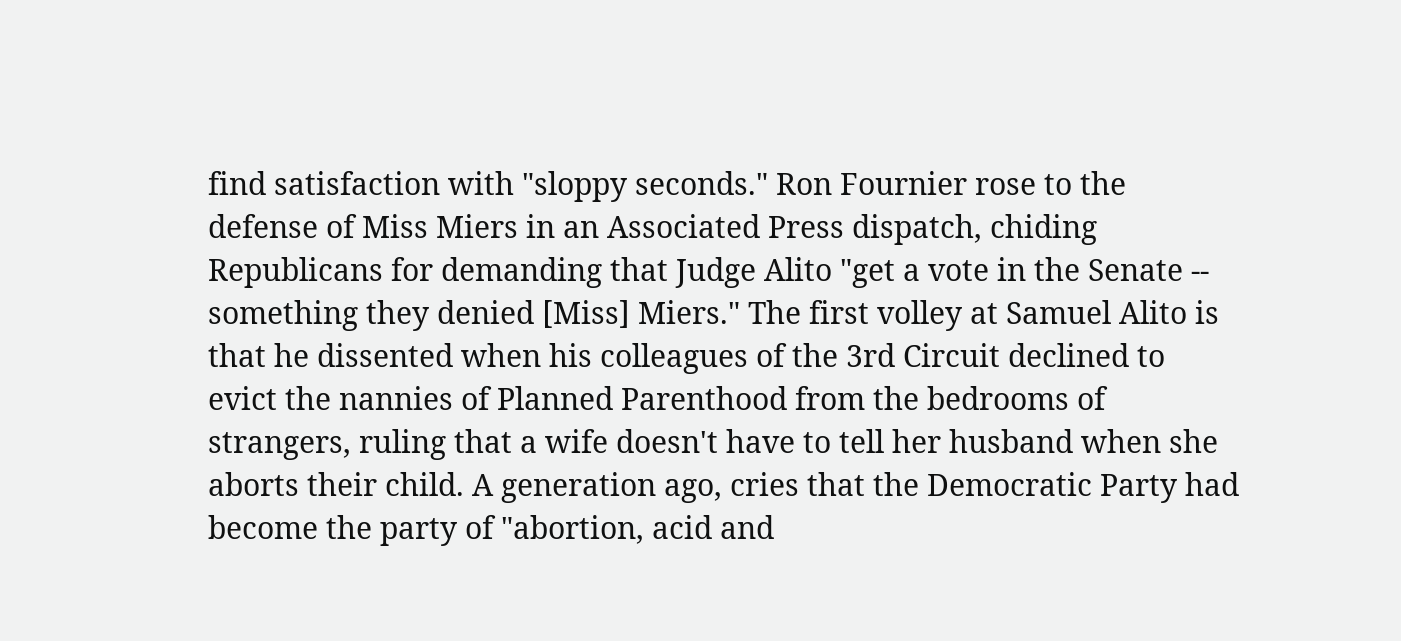find satisfaction with "sloppy seconds." Ron Fournier rose to the defense of Miss Miers in an Associated Press dispatch, chiding Republicans for demanding that Judge Alito "get a vote in the Senate -- something they denied [Miss] Miers." The first volley at Samuel Alito is that he dissented when his colleagues of the 3rd Circuit declined to evict the nannies of Planned Parenthood from the bedrooms of strangers, ruling that a wife doesn't have to tell her husband when she aborts their child. A generation ago, cries that the Democratic Party had become the party of "abortion, acid and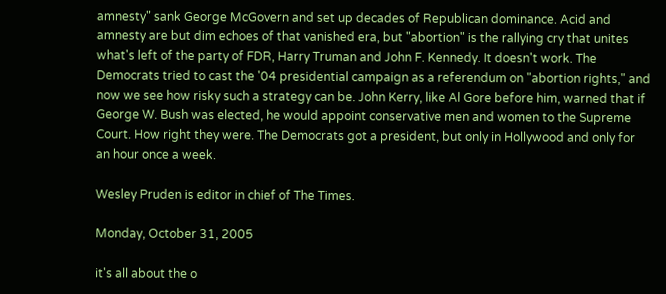amnesty" sank George McGovern and set up decades of Republican dominance. Acid and amnesty are but dim echoes of that vanished era, but "abortion" is the rallying cry that unites what's left of the party of FDR, Harry Truman and John F. Kennedy. It doesn't work. The Democrats tried to cast the '04 presidential campaign as a referendum on "abortion rights," and now we see how risky such a strategy can be. John Kerry, like Al Gore before him, warned that if George W. Bush was elected, he would appoint conservative men and women to the Supreme Court. How right they were. The Democrats got a president, but only in Hollywood and only for an hour once a week.

Wesley Pruden is editor in chief of The Times.

Monday, October 31, 2005

it's all about the o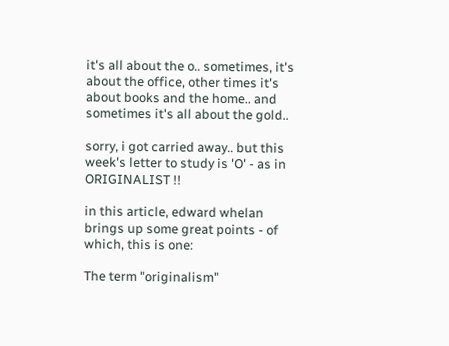it's all about the o.. sometimes, it's about the office, other times it's about books and the home.. and sometimes it's all about the gold..

sorry, i got carried away.. but this week's letter to study is 'O' - as in ORIGINALIST !!

in this article, edward whelan brings up some great points - of which, this is one:

The term "originalism"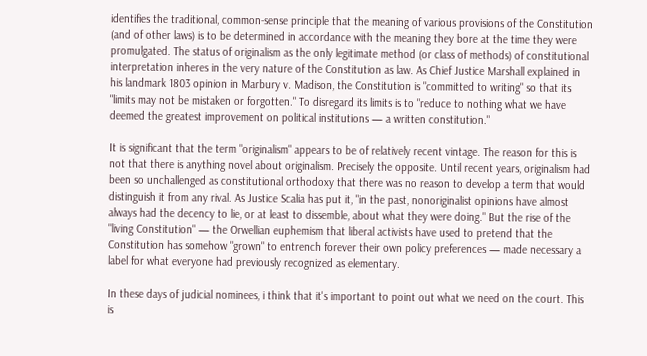identifies the traditional, common-sense principle that the meaning of various provisions of the Constitution (and of other laws) is to be determined in accordance with the meaning they bore at the time they were promulgated. The status of originalism as the only legitimate method (or class of methods) of constitutional interpretation inheres in the very nature of the Constitution as law. As Chief Justice Marshall explained in his landmark 1803 opinion in Marbury v. Madison, the Constitution is "committed to writing" so that its "limits may not be mistaken or forgotten." To disregard its limits is to "reduce to nothing what we have deemed the greatest improvement on political institutions — a written constitution."

It is significant that the term "originalism" appears to be of relatively recent vintage. The reason for this is not that there is anything novel about originalism. Precisely the opposite. Until recent years, originalism had been so unchallenged as constitutional orthodoxy that there was no reason to develop a term that would distinguish it from any rival. As Justice Scalia has put it, "in the past, nonoriginalist opinions have almost always had the decency to lie, or at least to dissemble, about what they were doing." But the rise of the "living Constitution" — the Orwellian euphemism that liberal activists have used to pretend that the Constitution has somehow "grown" to entrench forever their own policy preferences — made necessary a label for what everyone had previously recognized as elementary.

In these days of judicial nominees, i think that it's important to point out what we need on the court. This is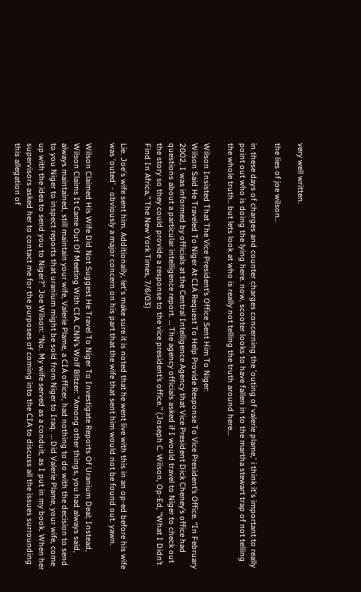very well written.

the lies of joe wilson..

in these days of charges and counter charges concerning the 'outing of valerie plame,' i think it's important to really point out who is doing the lying here. now, scooter looks to have fallen in to the martha stewart trap of not telling the whole truth.. but lets look at who is really not telling the truth around here...

Wilson Insisted That The Vice President’s Office Sent Him To Niger:
Wilson Said He Traveled To Niger At CIA Request To Help Provide Response To Vice President’s Office. “In February 2002, I was informed by officials at the Central Intelligence Agency that Vice President Dick Cheney’s office had questions about a particular intelligence report. … The agency officials asked if I would travel to Niger to check out the story so they could provide a response to the vice president’s office.” (Joseph C. Wilson, Op-Ed, “What I Didn’t Find In Africa,” The New York Times, 7/6/03)

Lie. Joe's wife sent him. Additionally, let's make sure it is noted that he went live with this in an op-ed before his wife was 'outed' - obviously a major concern on his part that the wife that sent him would not be found out. yawn.

Wilson Claimed His Wife Did Not Suggest He Travel To Niger To Investigate Reports Of Uranium Deal; Instead, Wilson Claims It Came Out Of Meeting With CIA. CNN’s Wolf Blitzer: “Among other things, you had always said, always maintained, still maintain your wife, Valerie Plame, a CIA officer, had nothing to do with the decision to send to you Niger to inspect reports that uranium might be sold from Niger to Iraq. … Did Valerie Plame, your wife, come up with the idea to send you to Niger?” Joe Wilson: “No. My wife served as a conduit, as I put in my book. When her supervisors asked her to contact me for the purposes of coming into the CIA to discuss all the issues surrounding this allegation of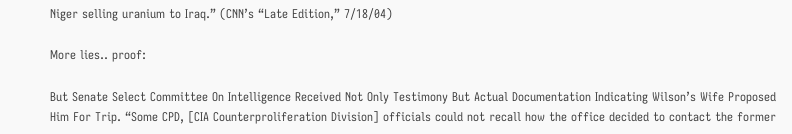Niger selling uranium to Iraq.” (CNN’s “Late Edition,” 7/18/04)

More lies.. proof:

But Senate Select Committee On Intelligence Received Not Only Testimony But Actual Documentation Indicating Wilson’s Wife Proposed Him For Trip. “Some CPD, [CIA Counterproliferation Division] officials could not recall how the office decided to contact the former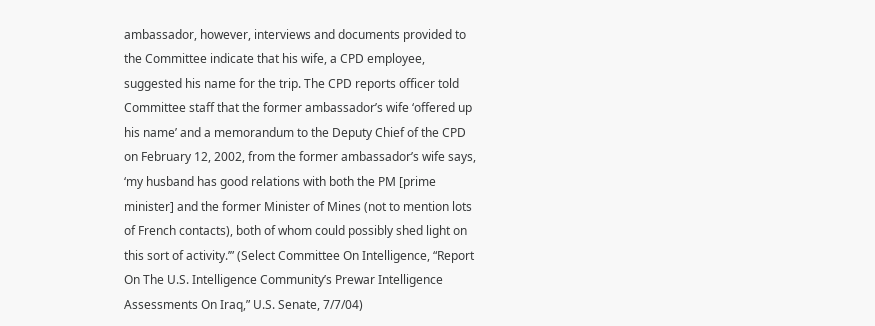ambassador, however, interviews and documents provided to the Committee indicate that his wife, a CPD employee, suggested his name for the trip. The CPD reports officer told Committee staff that the former ambassador’s wife ‘offered up his name’ and a memorandum to the Deputy Chief of the CPD on February 12, 2002, from the former ambassador’s wife says, ‘my husband has good relations with both the PM [prime minister] and the former Minister of Mines (not to mention lots of French contacts), both of whom could possibly shed light on this sort of activity.’” (Select Committee On Intelligence, “Report On The U.S. Intelligence Community’s Prewar Intelligence Assessments On Iraq,” U.S. Senate, 7/7/04)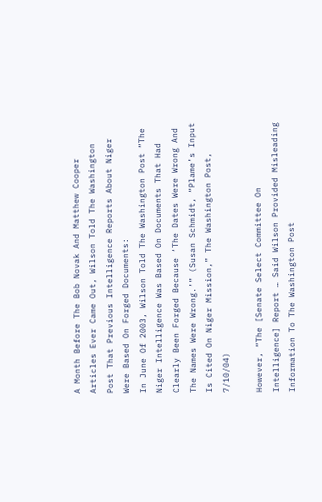A Month Before The Bob Novak And Matthew Cooper Articles Ever Came Out, Wilson Told The Washington Post That Previous Intelligence Reports About Niger Were Based On Forged Documents:
In June Of 2003, Wilson Told The Washington Post “The Niger Intelligence Was Based On Documents That Had Clearly Been Forged Because ‘The Dates Were Wrong And The Names Were Wrong.’” (Susan Schmidt, “Plame’s Input Is Cited On Niger Mission,” The Washington Post, 7/10/04)

However, “The [Senate Select Committee On Intelligence] Report … Said Wilson Provided Misleading Information To The Washington Post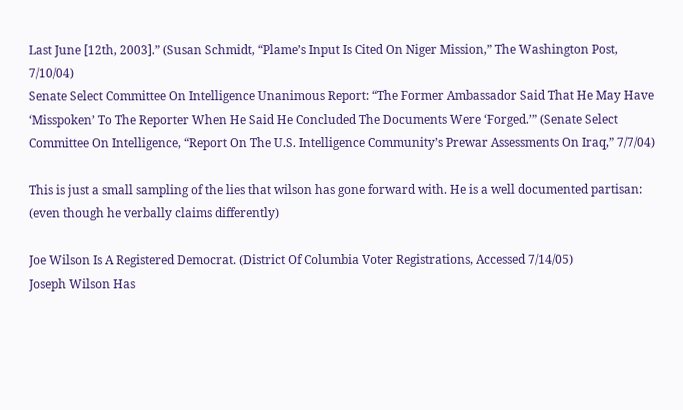Last June [12th, 2003].” (Susan Schmidt, “Plame’s Input Is Cited On Niger Mission,” The Washington Post, 7/10/04)
Senate Select Committee On Intelligence Unanimous Report: “The Former Ambassador Said That He May Have ‘Misspoken’ To The Reporter When He Said He Concluded The Documents Were ‘Forged.’” (Senate Select Committee On Intelligence, “Report On The U.S. Intelligence Community’s Prewar Assessments On Iraq,” 7/7/04)

This is just a small sampling of the lies that wilson has gone forward with. He is a well documented partisan: (even though he verbally claims differently)

Joe Wilson Is A Registered Democrat. (District Of Columbia Voter Registrations, Accessed 7/14/05)
Joseph Wilson Has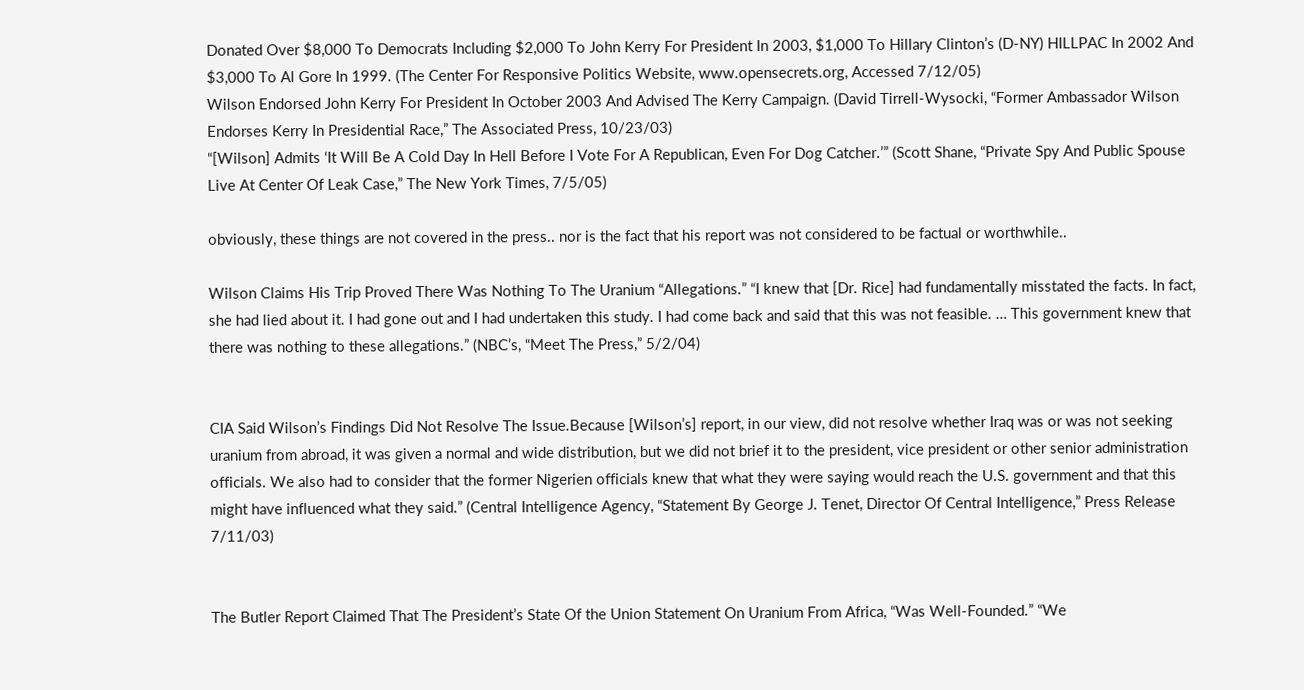Donated Over $8,000 To Democrats Including $2,000 To John Kerry For President In 2003, $1,000 To Hillary Clinton’s (D-NY) HILLPAC In 2002 And $3,000 To Al Gore In 1999. (The Center For Responsive Politics Website, www.opensecrets.org, Accessed 7/12/05)
Wilson Endorsed John Kerry For President In October 2003 And Advised The Kerry Campaign. (David Tirrell-Wysocki, “Former Ambassador Wilson Endorses Kerry In Presidential Race,” The Associated Press, 10/23/03)
“[Wilson] Admits ‘It Will Be A Cold Day In Hell Before I Vote For A Republican, Even For Dog Catcher.’” (Scott Shane, “Private Spy And Public Spouse Live At Center Of Leak Case,” The New York Times, 7/5/05)

obviously, these things are not covered in the press.. nor is the fact that his report was not considered to be factual or worthwhile..

Wilson Claims His Trip Proved There Was Nothing To The Uranium “Allegations.” “I knew that [Dr. Rice] had fundamentally misstated the facts. In fact, she had lied about it. I had gone out and I had undertaken this study. I had come back and said that this was not feasible. … This government knew that there was nothing to these allegations.” (NBC’s, “Meet The Press,” 5/2/04)


CIA Said Wilson’s Findings Did Not Resolve The Issue.Because [Wilson’s] report, in our view, did not resolve whether Iraq was or was not seeking uranium from abroad, it was given a normal and wide distribution, but we did not brief it to the president, vice president or other senior administration officials. We also had to consider that the former Nigerien officials knew that what they were saying would reach the U.S. government and that this might have influenced what they said.” (Central Intelligence Agency, “Statement By George J. Tenet, Director Of Central Intelligence,” Press Release 7/11/03)


The Butler Report Claimed That The President’s State Of the Union Statement On Uranium From Africa, “Was Well-Founded.” “We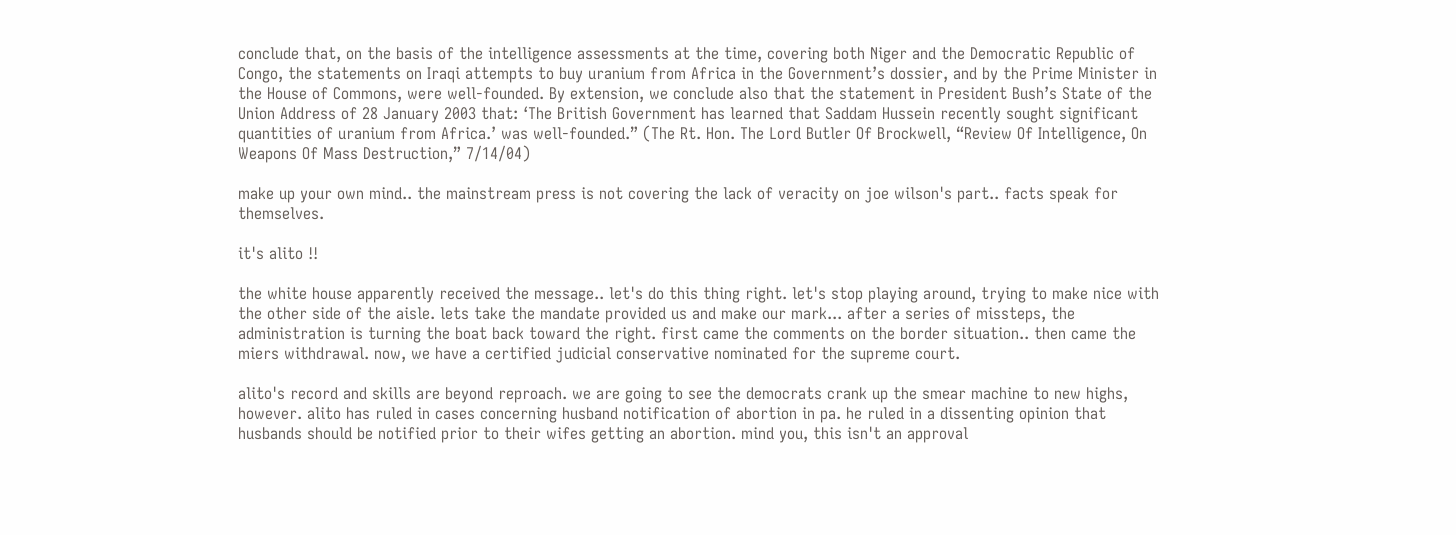conclude that, on the basis of the intelligence assessments at the time, covering both Niger and the Democratic Republic of Congo, the statements on Iraqi attempts to buy uranium from Africa in the Government’s dossier, and by the Prime Minister in the House of Commons, were well-founded. By extension, we conclude also that the statement in President Bush’s State of the Union Address of 28 January 2003 that: ‘The British Government has learned that Saddam Hussein recently sought significant quantities of uranium from Africa.’ was well-founded.” (The Rt. Hon. The Lord Butler Of Brockwell, “Review Of Intelligence, On Weapons Of Mass Destruction,” 7/14/04)

make up your own mind.. the mainstream press is not covering the lack of veracity on joe wilson's part.. facts speak for themselves.

it's alito !!

the white house apparently received the message.. let's do this thing right. let's stop playing around, trying to make nice with the other side of the aisle. lets take the mandate provided us and make our mark... after a series of missteps, the administration is turning the boat back toward the right. first came the comments on the border situation.. then came the miers withdrawal. now, we have a certified judicial conservative nominated for the supreme court.

alito's record and skills are beyond reproach. we are going to see the democrats crank up the smear machine to new highs, however. alito has ruled in cases concerning husband notification of abortion in pa. he ruled in a dissenting opinion that husbands should be notified prior to their wifes getting an abortion. mind you, this isn't an approval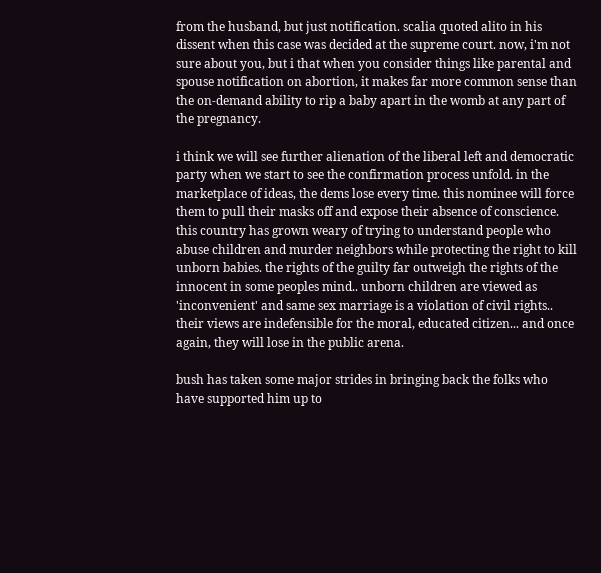from the husband, but just notification. scalia quoted alito in his dissent when this case was decided at the supreme court. now, i'm not sure about you, but i that when you consider things like parental and spouse notification on abortion, it makes far more common sense than the on-demand ability to rip a baby apart in the womb at any part of the pregnancy.

i think we will see further alienation of the liberal left and democratic party when we start to see the confirmation process unfold. in the marketplace of ideas, the dems lose every time. this nominee will force them to pull their masks off and expose their absence of conscience. this country has grown weary of trying to understand people who abuse children and murder neighbors while protecting the right to kill unborn babies. the rights of the guilty far outweigh the rights of the innocent in some peoples mind.. unborn children are viewed as 'inconvenient' and same sex marriage is a violation of civil rights.. their views are indefensible for the moral, educated citizen... and once again, they will lose in the public arena.

bush has taken some major strides in bringing back the folks who have supported him up to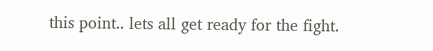this point.. lets all get ready for the fight.